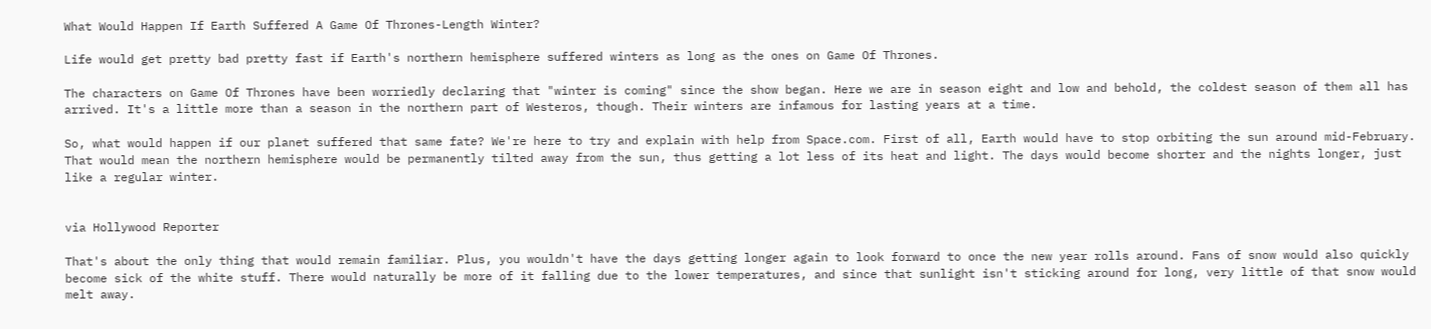What Would Happen If Earth Suffered A Game Of Thrones-Length Winter?

Life would get pretty bad pretty fast if Earth's northern hemisphere suffered winters as long as the ones on Game Of Thrones.

The characters on Game Of Thrones have been worriedly declaring that "winter is coming" since the show began. Here we are in season eight and low and behold, the coldest season of them all has arrived. It's a little more than a season in the northern part of Westeros, though. Their winters are infamous for lasting years at a time.

So, what would happen if our planet suffered that same fate? We're here to try and explain with help from Space.com. First of all, Earth would have to stop orbiting the sun around mid-February. That would mean the northern hemisphere would be permanently tilted away from the sun, thus getting a lot less of its heat and light. The days would become shorter and the nights longer, just like a regular winter.


via Hollywood Reporter

That's about the only thing that would remain familiar. Plus, you wouldn't have the days getting longer again to look forward to once the new year rolls around. Fans of snow would also quickly become sick of the white stuff. There would naturally be more of it falling due to the lower temperatures, and since that sunlight isn't sticking around for long, very little of that snow would melt away.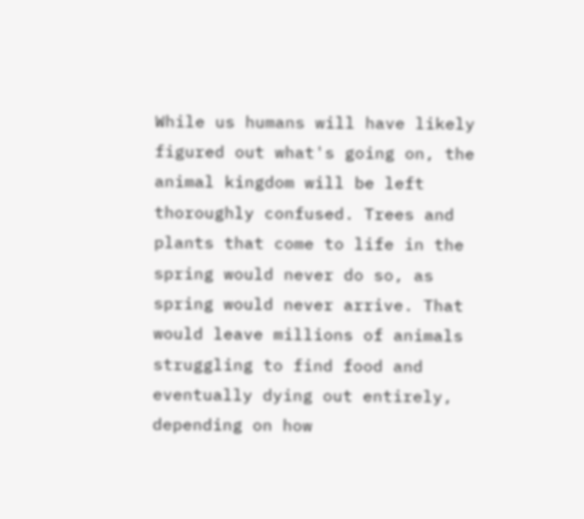While us humans will have likely figured out what's going on, the animal kingdom will be left thoroughly confused. Trees and plants that come to life in the spring would never do so, as spring would never arrive. That would leave millions of animals struggling to find food and eventually dying out entirely, depending on how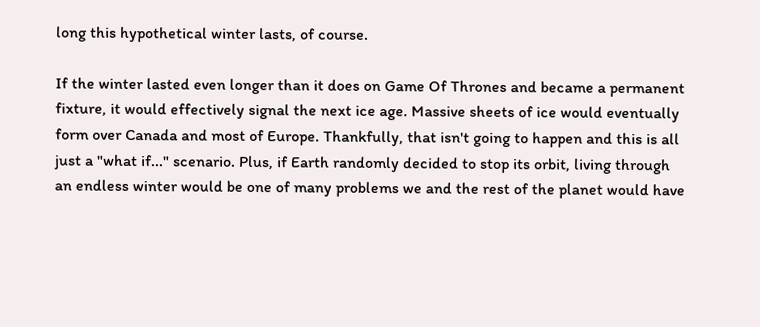long this hypothetical winter lasts, of course.

If the winter lasted even longer than it does on Game Of Thrones and became a permanent fixture, it would effectively signal the next ice age. Massive sheets of ice would eventually form over Canada and most of Europe. Thankfully, that isn't going to happen and this is all just a "what if..." scenario. Plus, if Earth randomly decided to stop its orbit, living through an endless winter would be one of many problems we and the rest of the planet would have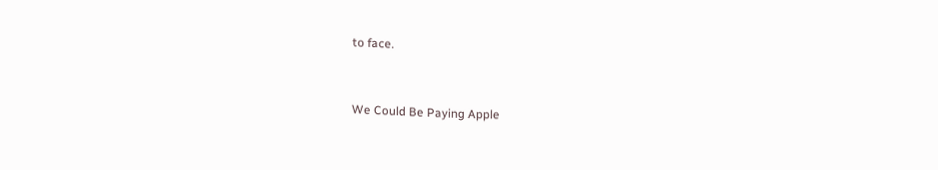to face.


We Could Be Paying Apple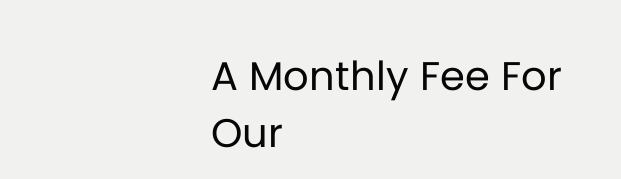A Monthly Fee For Our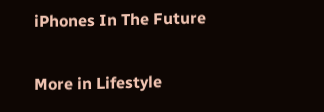iPhones In The Future

More in Lifestyle